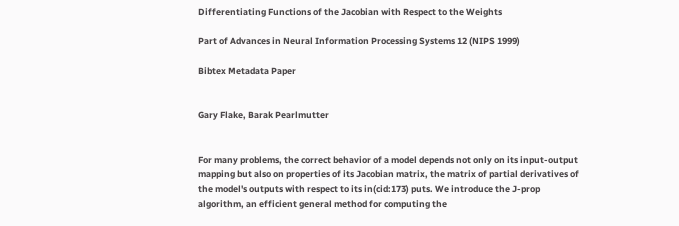Differentiating Functions of the Jacobian with Respect to the Weights

Part of Advances in Neural Information Processing Systems 12 (NIPS 1999)

Bibtex Metadata Paper


Gary Flake, Barak Pearlmutter


For many problems, the correct behavior of a model depends not only on its input-output mapping but also on properties of its Jacobian matrix, the matrix of partial derivatives of the model's outputs with respect to its in(cid:173) puts. We introduce the J-prop algorithm, an efficient general method for computing the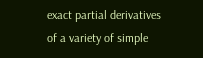exact partial derivatives of a variety of simple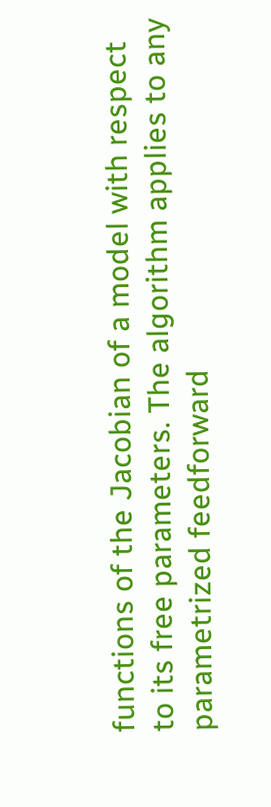functions of the Jacobian of a model with respect to its free parameters. The algorithm applies to any parametrized feedforward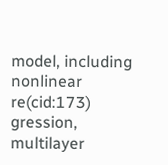model, including nonlinear re(cid:173) gression, multilayer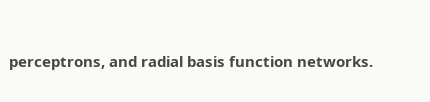perceptrons, and radial basis function networks.